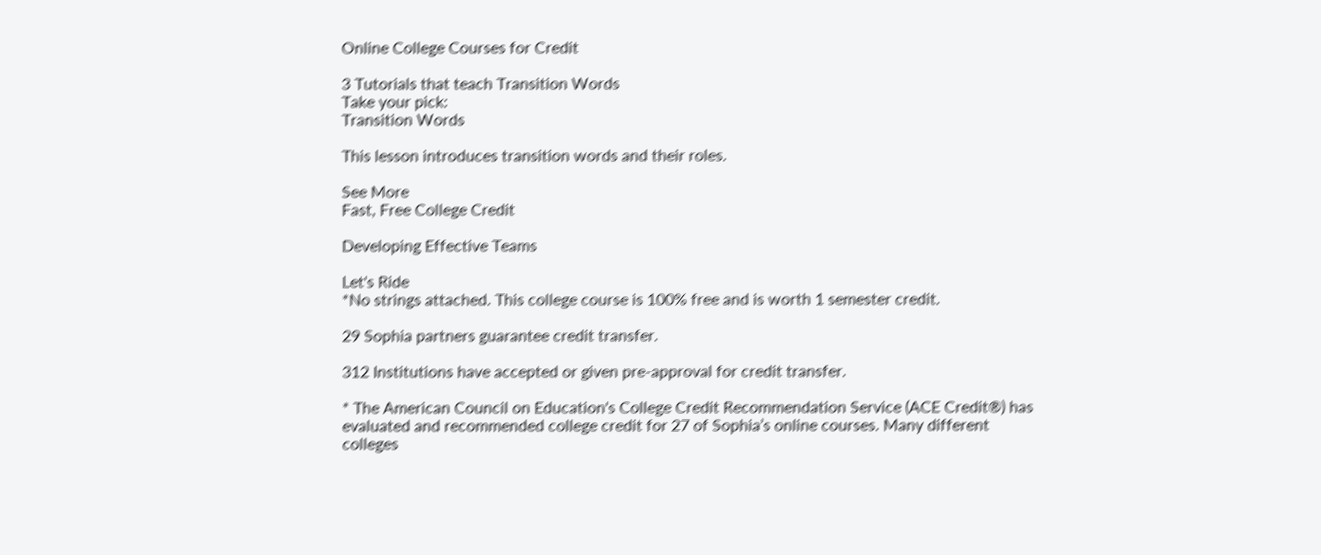Online College Courses for Credit

3 Tutorials that teach Transition Words
Take your pick:
Transition Words

This lesson introduces transition words and their roles.

See More
Fast, Free College Credit

Developing Effective Teams

Let's Ride
*No strings attached. This college course is 100% free and is worth 1 semester credit.

29 Sophia partners guarantee credit transfer.

312 Institutions have accepted or given pre-approval for credit transfer.

* The American Council on Education's College Credit Recommendation Service (ACE Credit®) has evaluated and recommended college credit for 27 of Sophia’s online courses. Many different colleges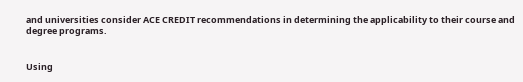and universities consider ACE CREDIT recommendations in determining the applicability to their course and degree programs.


Using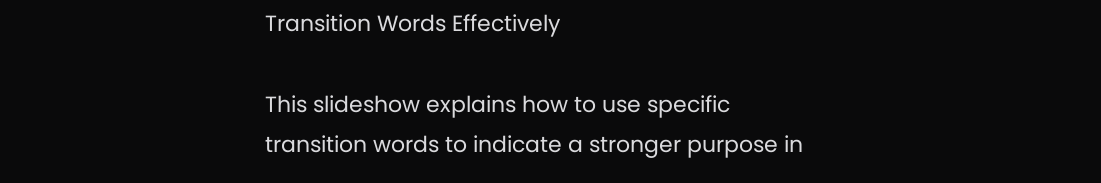Transition Words Effectively

This slideshow explains how to use specific transition words to indicate a stronger purpose in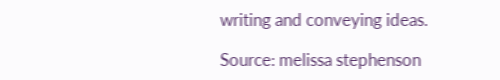writing and conveying ideas.

Source: melissa stephenson